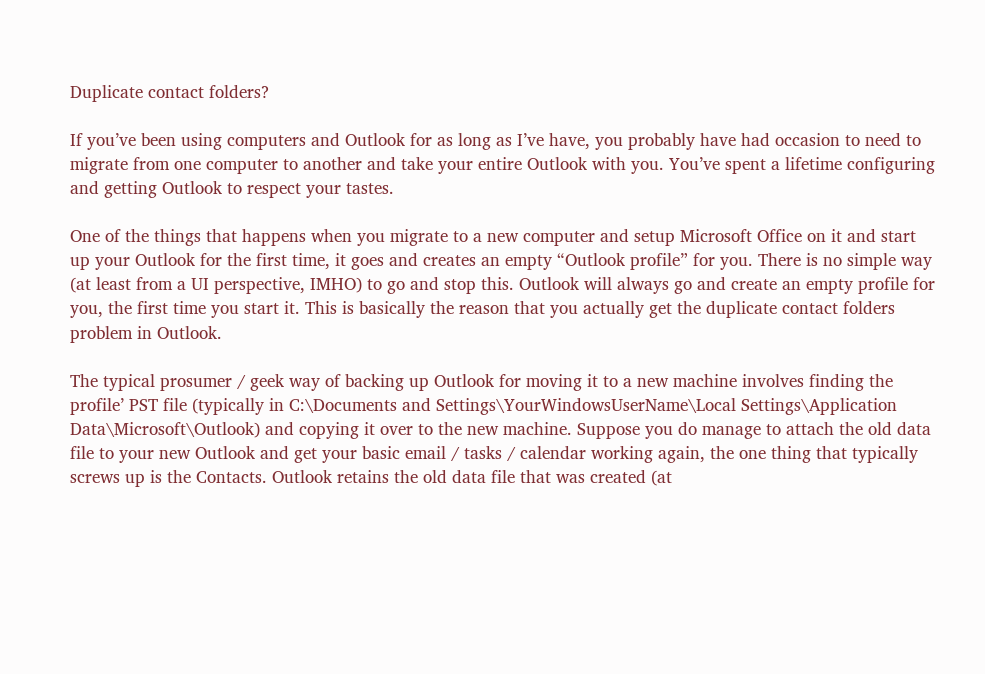Duplicate contact folders?

If you’ve been using computers and Outlook for as long as I’ve have, you probably have had occasion to need to migrate from one computer to another and take your entire Outlook with you. You’ve spent a lifetime configuring and getting Outlook to respect your tastes.

One of the things that happens when you migrate to a new computer and setup Microsoft Office on it and start up your Outlook for the first time, it goes and creates an empty “Outlook profile” for you. There is no simple way (at least from a UI perspective, IMHO) to go and stop this. Outlook will always go and create an empty profile for you, the first time you start it. This is basically the reason that you actually get the duplicate contact folders problem in Outlook.

The typical prosumer / geek way of backing up Outlook for moving it to a new machine involves finding the profile’ PST file (typically in C:\Documents and Settings\YourWindowsUserName\Local Settings\Application Data\Microsoft\Outlook) and copying it over to the new machine. Suppose you do manage to attach the old data file to your new Outlook and get your basic email / tasks / calendar working again, the one thing that typically screws up is the Contacts. Outlook retains the old data file that was created (at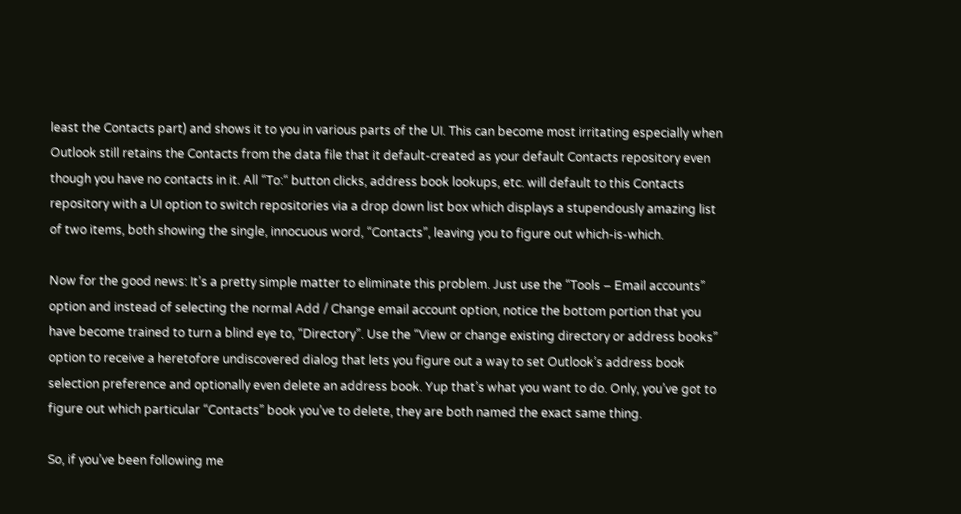least the Contacts part) and shows it to you in various parts of the UI. This can become most irritating especially when Outlook still retains the Contacts from the data file that it default-created as your default Contacts repository even though you have no contacts in it. All “To:“ button clicks, address book lookups, etc. will default to this Contacts repository with a UI option to switch repositories via a drop down list box which displays a stupendously amazing list of two items, both showing the single, innocuous word, “Contacts”, leaving you to figure out which-is-which.

Now for the good news: It’s a pretty simple matter to eliminate this problem. Just use the “Tools – Email accounts” option and instead of selecting the normal Add / Change email account option, notice the bottom portion that you have become trained to turn a blind eye to, “Directory”. Use the “View or change existing directory or address books” option to receive a heretofore undiscovered dialog that lets you figure out a way to set Outlook’s address book selection preference and optionally even delete an address book. Yup that’s what you want to do. Only, you’ve got to figure out which particular “Contacts” book you’ve to delete, they are both named the exact same thing.

So, if you’ve been following me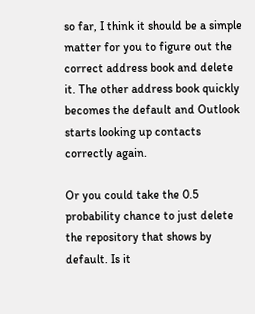so far, I think it should be a simple matter for you to figure out the correct address book and delete it. The other address book quickly becomes the default and Outlook starts looking up contacts correctly again.

Or you could take the 0.5 probability chance to just delete the repository that shows by default. Is it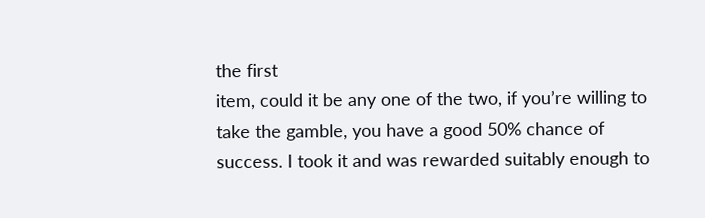the first
item, could it be any one of the two, if you’re willing to take the gamble, you have a good 50% chance of success. I took it and was rewarded suitably enough to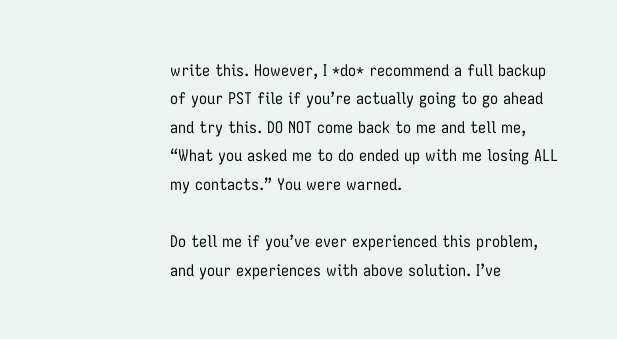write this. However, I *do* recommend a full backup of your PST file if you’re actually going to go ahead and try this. DO NOT come back to me and tell me, “What you asked me to do ended up with me losing ALL my contacts.” You were warned.

Do tell me if you’ve ever experienced this problem, and your experiences with above solution. I’ve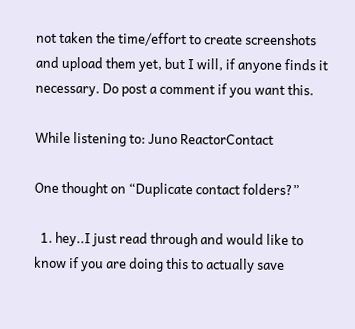not taken the time/effort to create screenshots and upload them yet, but I will, if anyone finds it necessary. Do post a comment if you want this.

While listening to: Juno ReactorContact

One thought on “Duplicate contact folders?”

  1. hey..I just read through and would like to know if you are doing this to actually save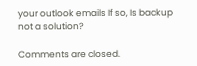your outlook emails If so, Is backup not a solution?

Comments are closed.